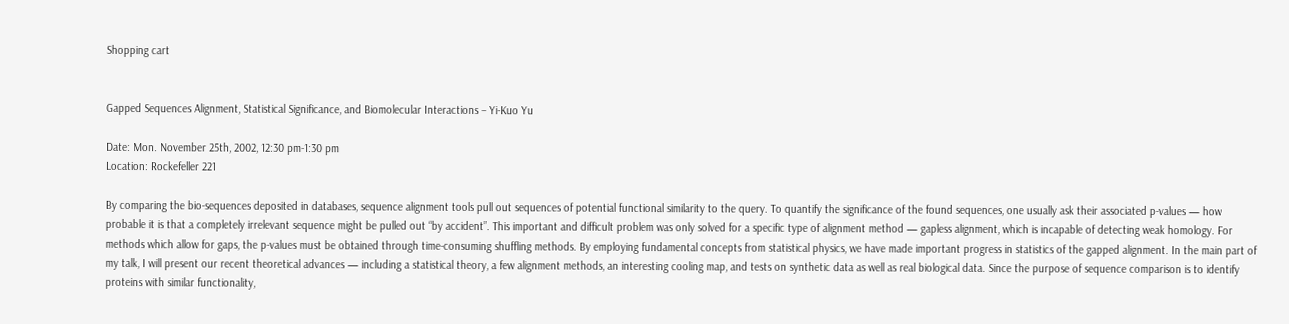Shopping cart


Gapped Sequences Alignment, Statistical Significance, and Biomolecular Interactions – Yi-Kuo Yu

Date: Mon. November 25th, 2002, 12:30 pm-1:30 pm
Location: Rockefeller 221

By comparing the bio-sequences deposited in databases, sequence alignment tools pull out sequences of potential functional similarity to the query. To quantify the significance of the found sequences, one usually ask their associated p-values — how probable it is that a completely irrelevant sequence might be pulled out “by accident”. This important and difficult problem was only solved for a specific type of alignment method — gapless alignment, which is incapable of detecting weak homology. For methods which allow for gaps, the p-values must be obtained through time-consuming shuffling methods. By employing fundamental concepts from statistical physics, we have made important progress in statistics of the gapped alignment. In the main part of my talk, I will present our recent theoretical advances — including a statistical theory, a few alignment methods, an interesting cooling map, and tests on synthetic data as well as real biological data. Since the purpose of sequence comparison is to identify proteins with similar functionality,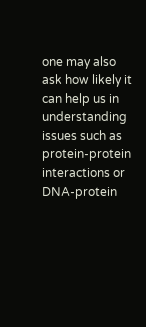one may also ask how likely it can help us in understanding issues such as protein-protein interactions or DNA-protein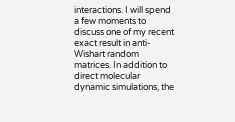interactions. I will spend a few moments to discuss one of my recent exact result in anti-Wishart random matrices. In addition to direct molecular dynamic simulations, the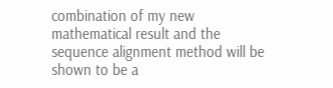combination of my new mathematical result and the sequence alignment method will be shown to be a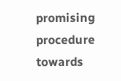promising procedure towards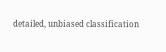detailed, unbiased classification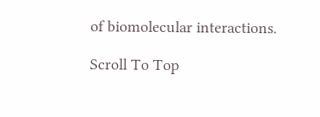of biomolecular interactions.

Scroll To Top